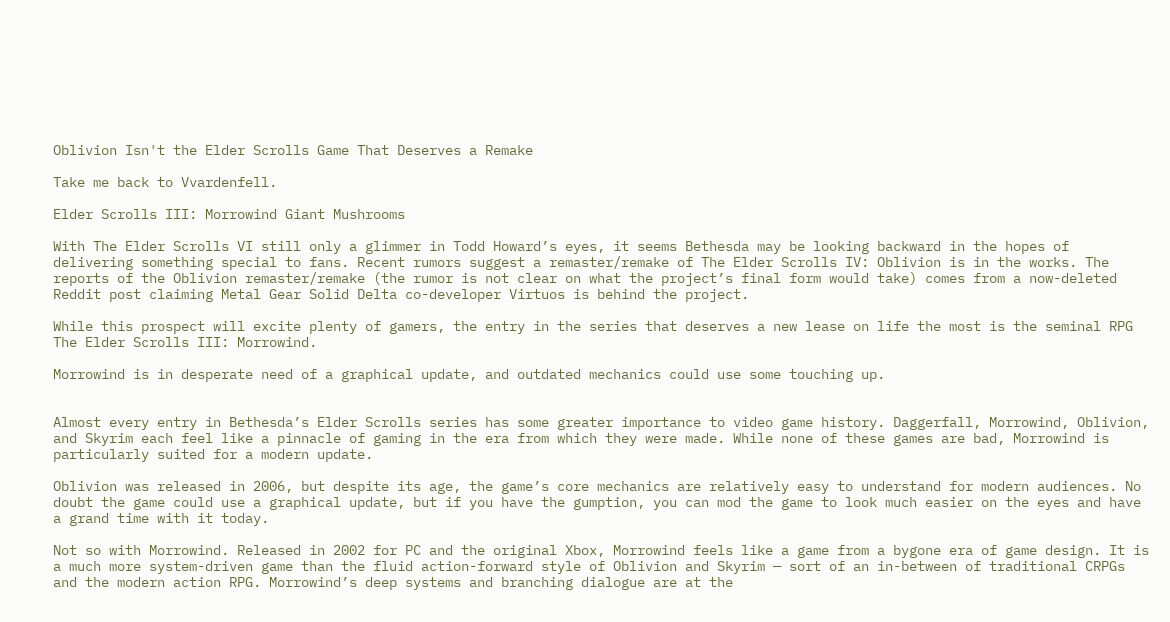Oblivion Isn't the Elder Scrolls Game That Deserves a Remake

Take me back to Vvardenfell.

Elder Scrolls III: Morrowind Giant Mushrooms

With The Elder Scrolls VI still only a glimmer in Todd Howard’s eyes, it seems Bethesda may be looking backward in the hopes of delivering something special to fans. Recent rumors suggest a remaster/remake of The Elder Scrolls IV: Oblivion is in the works. The reports of the Oblivion remaster/remake (the rumor is not clear on what the project’s final form would take) comes from a now-deleted Reddit post claiming Metal Gear Solid Delta co-developer Virtuos is behind the project.

While this prospect will excite plenty of gamers, the entry in the series that deserves a new lease on life the most is the seminal RPG The Elder Scrolls III: Morrowind.

Morrowind is in desperate need of a graphical update, and outdated mechanics could use some touching up.


Almost every entry in Bethesda’s Elder Scrolls series has some greater importance to video game history. Daggerfall, Morrowind, Oblivion, and Skyrim each feel like a pinnacle of gaming in the era from which they were made. While none of these games are bad, Morrowind is particularly suited for a modern update.

Oblivion was released in 2006, but despite its age, the game’s core mechanics are relatively easy to understand for modern audiences. No doubt the game could use a graphical update, but if you have the gumption, you can mod the game to look much easier on the eyes and have a grand time with it today.

Not so with Morrowind. Released in 2002 for PC and the original Xbox, Morrowind feels like a game from a bygone era of game design. It is a much more system-driven game than the fluid action-forward style of Oblivion and Skyrim — sort of an in-between of traditional CRPGs and the modern action RPG. Morrowind’s deep systems and branching dialogue are at the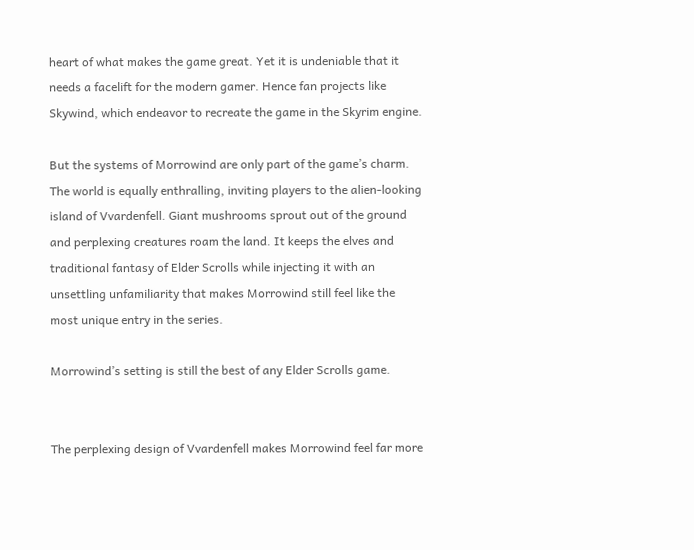heart of what makes the game great. Yet it is undeniable that it needs a facelift for the modern gamer. Hence fan projects like Skywind, which endeavor to recreate the game in the Skyrim engine.

But the systems of Morrowind are only part of the game’s charm. The world is equally enthralling, inviting players to the alien-looking island of Vvardenfell. Giant mushrooms sprout out of the ground and perplexing creatures roam the land. It keeps the elves and traditional fantasy of Elder Scrolls while injecting it with an unsettling unfamiliarity that makes Morrowind still feel like the most unique entry in the series.

Morrowind’s setting is still the best of any Elder Scrolls game.


The perplexing design of Vvardenfell makes Morrowind feel far more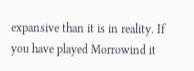expansive than it is in reality. If you have played Morrowind it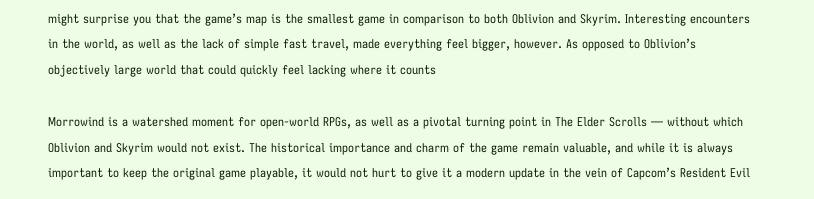might surprise you that the game’s map is the smallest game in comparison to both Oblivion and Skyrim. Interesting encounters in the world, as well as the lack of simple fast travel, made everything feel bigger, however. As opposed to Oblivion’s objectively large world that could quickly feel lacking where it counts

Morrowind is a watershed moment for open-world RPGs, as well as a pivotal turning point in The Elder Scrolls — without which Oblivion and Skyrim would not exist. The historical importance and charm of the game remain valuable, and while it is always important to keep the original game playable, it would not hurt to give it a modern update in the vein of Capcom’s Resident Evil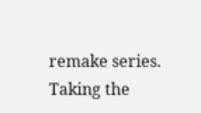remake series. Taking the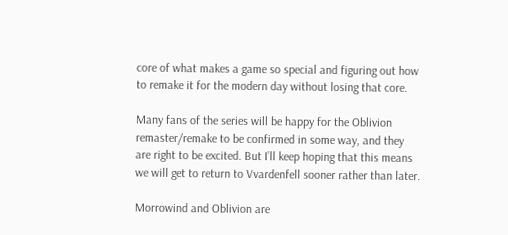core of what makes a game so special and figuring out how to remake it for the modern day without losing that core.

Many fans of the series will be happy for the Oblivion remaster/remake to be confirmed in some way, and they are right to be excited. But I’ll keep hoping that this means we will get to return to Vvardenfell sooner rather than later.

Morrowind and Oblivion are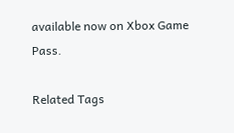available now on Xbox Game Pass.

Related Tags